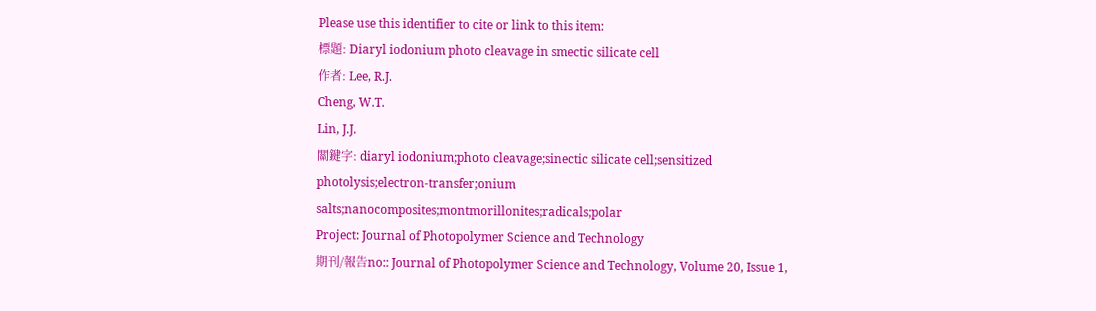Please use this identifier to cite or link to this item:
標題: Diaryl iodonium photo cleavage in smectic silicate cell
作者: Lee, R.J.
Cheng, W.T.
Lin, J.J.
關鍵字: diaryl iodonium;photo cleavage;sinectic silicate cell;sensitized photolysis;electron-transfer;onium salts;nanocomposites;montmorillonites;radicals;polar
Project: Journal of Photopolymer Science and Technology
期刊/報告no:: Journal of Photopolymer Science and Technology, Volume 20, Issue 1,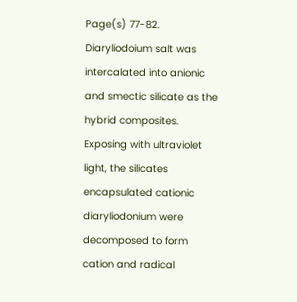Page(s) 77-82.
Diaryliodoium salt was intercalated into anionic and smectic silicate as the hybrid composites. Exposing with ultraviolet light, the silicates encapsulated cationic diaryliodonium were decomposed to form cation and radical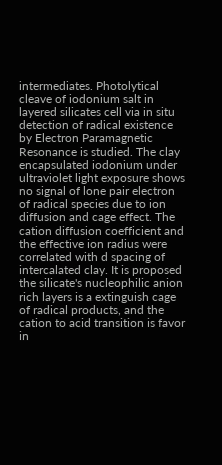intermediates. Photolytical cleave of iodonium salt in layered silicates cell via in situ detection of radical existence by Electron Paramagnetic Resonance is studied. The clay encapsulated iodonium under ultraviolet light exposure shows no signal of lone pair electron of radical species due to ion diffusion and cage effect. The cation diffusion coefficient and the effective ion radius were correlated with d spacing of intercalated clay. It is proposed the silicate's nucleophilic anion rich layers is a extinguish cage of radical products, and the cation to acid transition is favor in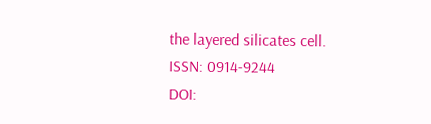the layered silicates cell.
ISSN: 0914-9244
DOI: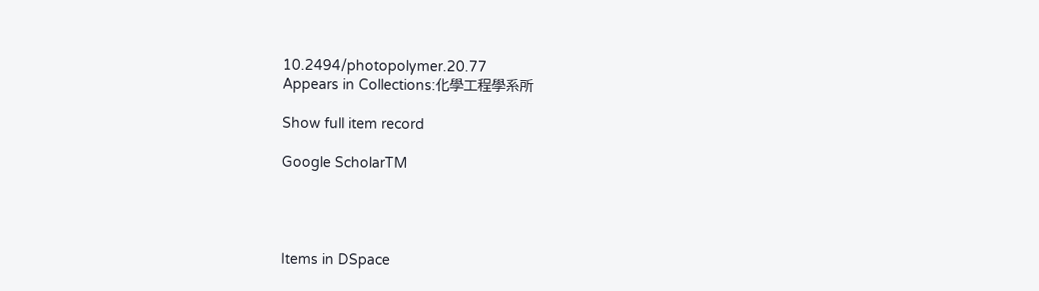10.2494/photopolymer.20.77
Appears in Collections:化學工程學系所

Show full item record

Google ScholarTM




Items in DSpace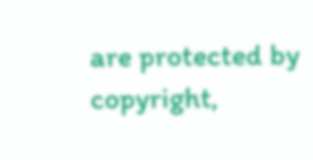are protected by copyright,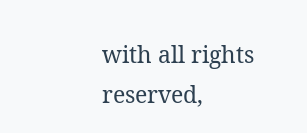with all rights reserved,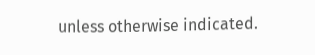unless otherwise indicated.